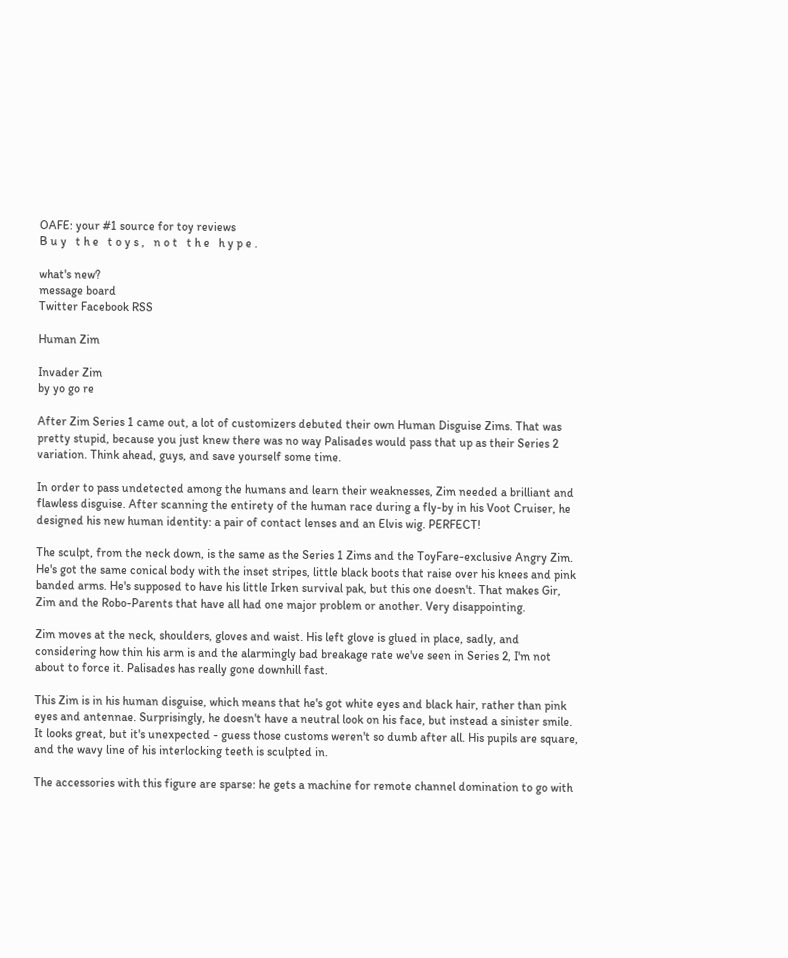OAFE: your #1 source for toy reviews
B u y   t h e   t o y s ,   n o t   t h e   h y p e .

what's new?
message board
Twitter Facebook RSS

Human Zim

Invader Zim
by yo go re

After Zim Series 1 came out, a lot of customizers debuted their own Human Disguise Zims. That was pretty stupid, because you just knew there was no way Palisades would pass that up as their Series 2 variation. Think ahead, guys, and save yourself some time.

In order to pass undetected among the humans and learn their weaknesses, Zim needed a brilliant and flawless disguise. After scanning the entirety of the human race during a fly-by in his Voot Cruiser, he designed his new human identity: a pair of contact lenses and an Elvis wig. PERFECT!

The sculpt, from the neck down, is the same as the Series 1 Zims and the ToyFare-exclusive Angry Zim. He's got the same conical body with the inset stripes, little black boots that raise over his knees and pink banded arms. He's supposed to have his little Irken survival pak, but this one doesn't. That makes Gir, Zim and the Robo-Parents that have all had one major problem or another. Very disappointing.

Zim moves at the neck, shoulders, gloves and waist. His left glove is glued in place, sadly, and considering how thin his arm is and the alarmingly bad breakage rate we've seen in Series 2, I'm not about to force it. Palisades has really gone downhill fast.

This Zim is in his human disguise, which means that he's got white eyes and black hair, rather than pink eyes and antennae. Surprisingly, he doesn't have a neutral look on his face, but instead a sinister smile. It looks great, but it's unexpected - guess those customs weren't so dumb after all. His pupils are square, and the wavy line of his interlocking teeth is sculpted in.

The accessories with this figure are sparse: he gets a machine for remote channel domination to go with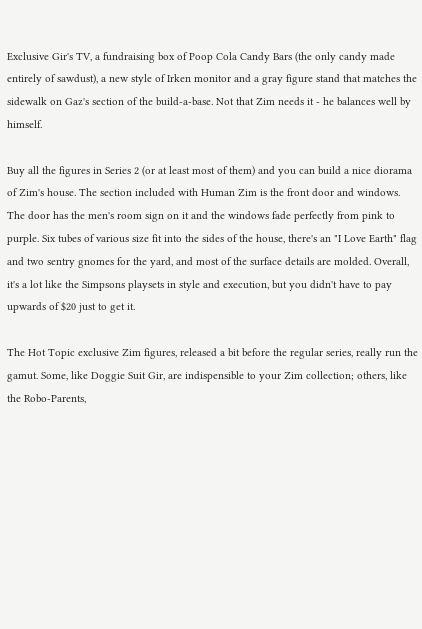Exclusive Gir's TV, a fundraising box of Poop Cola Candy Bars (the only candy made entirely of sawdust), a new style of Irken monitor and a gray figure stand that matches the sidewalk on Gaz's section of the build-a-base. Not that Zim needs it - he balances well by himself.

Buy all the figures in Series 2 (or at least most of them) and you can build a nice diorama of Zim's house. The section included with Human Zim is the front door and windows. The door has the men's room sign on it and the windows fade perfectly from pink to purple. Six tubes of various size fit into the sides of the house, there's an "I Love Earth" flag and two sentry gnomes for the yard, and most of the surface details are molded. Overall, it's a lot like the Simpsons playsets in style and execution, but you didn't have to pay upwards of $20 just to get it.

The Hot Topic exclusive Zim figures, released a bit before the regular series, really run the gamut. Some, like Doggie Suit Gir, are indispensible to your Zim collection; others, like the Robo-Parents,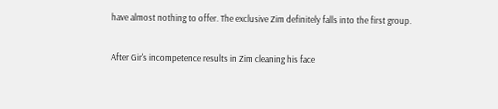have almost nothing to offer. The exclusive Zim definitely falls into the first group.

After Gir's incompetence results in Zim cleaning his face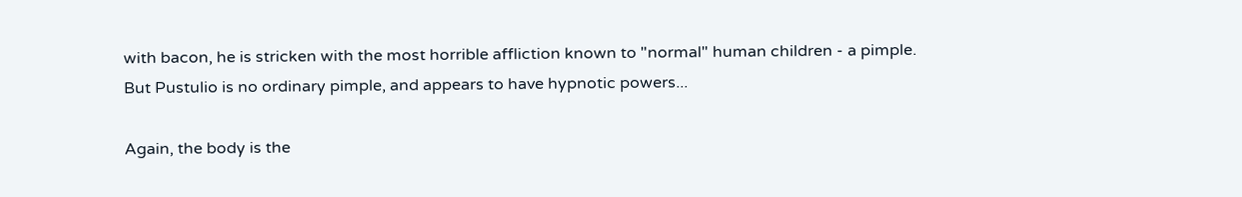with bacon, he is stricken with the most horrible affliction known to "normal" human children - a pimple. But Pustulio is no ordinary pimple, and appears to have hypnotic powers...

Again, the body is the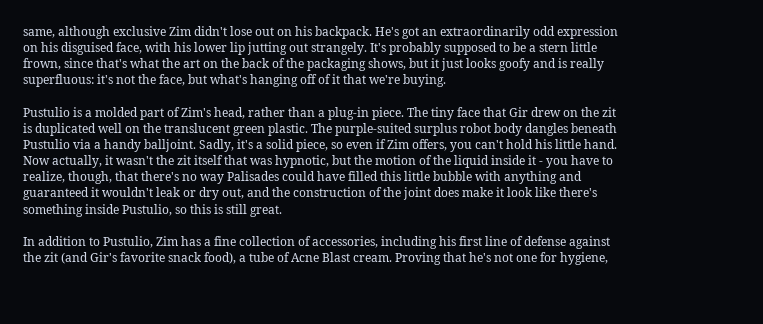same, although exclusive Zim didn't lose out on his backpack. He's got an extraordinarily odd expression on his disguised face, with his lower lip jutting out strangely. It's probably supposed to be a stern little frown, since that's what the art on the back of the packaging shows, but it just looks goofy and is really superfluous: it's not the face, but what's hanging off of it that we're buying.

Pustulio is a molded part of Zim's head, rather than a plug-in piece. The tiny face that Gir drew on the zit is duplicated well on the translucent green plastic. The purple-suited surplus robot body dangles beneath Pustulio via a handy balljoint. Sadly, it's a solid piece, so even if Zim offers, you can't hold his little hand. Now actually, it wasn't the zit itself that was hypnotic, but the motion of the liquid inside it - you have to realize, though, that there's no way Palisades could have filled this little bubble with anything and guaranteed it wouldn't leak or dry out, and the construction of the joint does make it look like there's something inside Pustulio, so this is still great.

In addition to Pustulio, Zim has a fine collection of accessories, including his first line of defense against the zit (and Gir's favorite snack food), a tube of Acne Blast cream. Proving that he's not one for hygiene,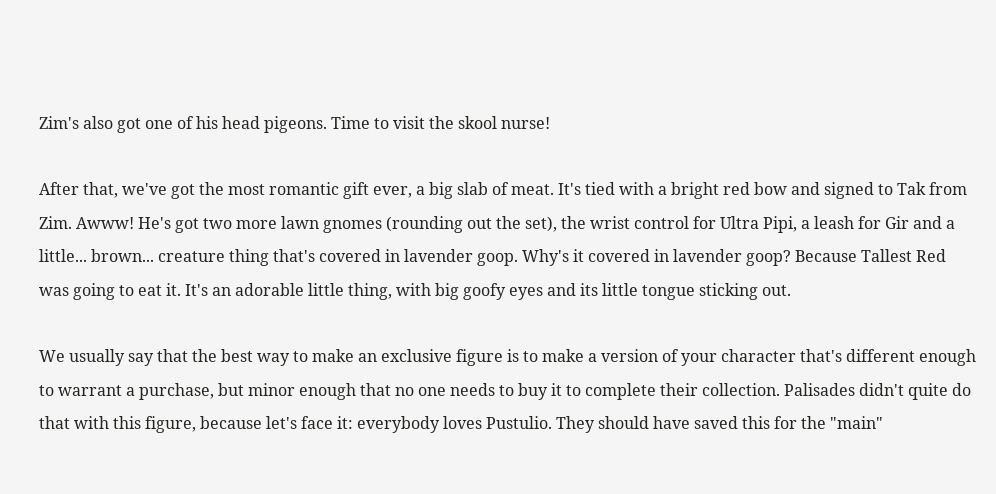Zim's also got one of his head pigeons. Time to visit the skool nurse!

After that, we've got the most romantic gift ever, a big slab of meat. It's tied with a bright red bow and signed to Tak from Zim. Awww! He's got two more lawn gnomes (rounding out the set), the wrist control for Ultra Pipi, a leash for Gir and a little... brown... creature thing that's covered in lavender goop. Why's it covered in lavender goop? Because Tallest Red was going to eat it. It's an adorable little thing, with big goofy eyes and its little tongue sticking out.

We usually say that the best way to make an exclusive figure is to make a version of your character that's different enough to warrant a purchase, but minor enough that no one needs to buy it to complete their collection. Palisades didn't quite do that with this figure, because let's face it: everybody loves Pustulio. They should have saved this for the "main"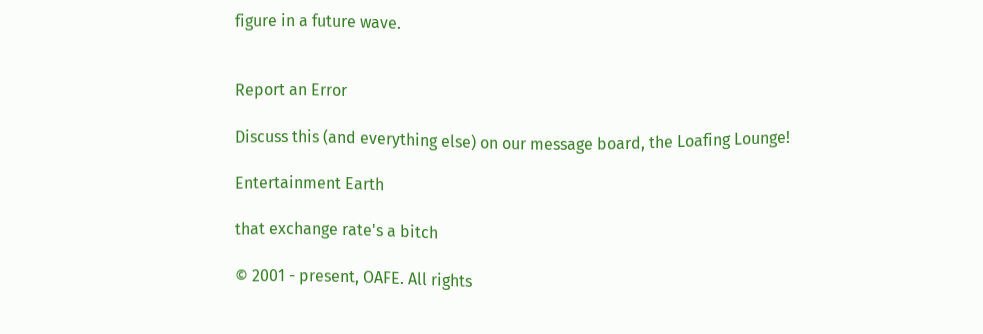figure in a future wave.


Report an Error

Discuss this (and everything else) on our message board, the Loafing Lounge!

Entertainment Earth

that exchange rate's a bitch

© 2001 - present, OAFE. All rights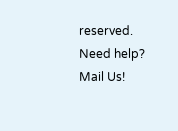reserved.
Need help? Mail Us!